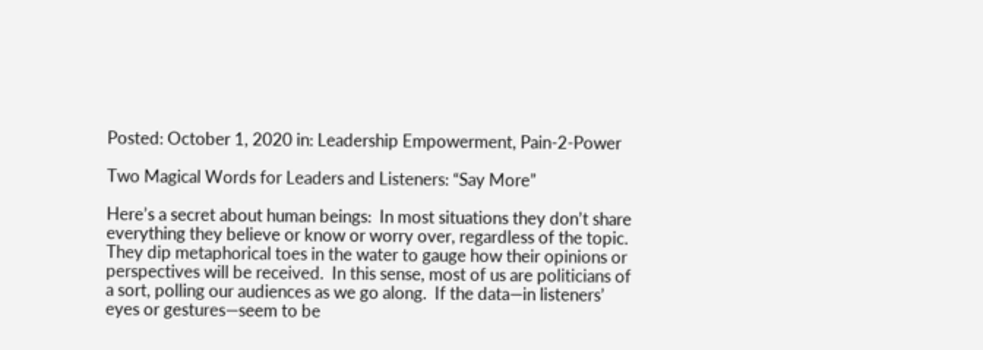Posted: October 1, 2020 in: Leadership Empowerment, Pain-2-Power

Two Magical Words for Leaders and Listeners: “Say More”

Here’s a secret about human beings:  In most situations they don’t share everything they believe or know or worry over, regardless of the topic.  They dip metaphorical toes in the water to gauge how their opinions or perspectives will be received.  In this sense, most of us are politicians of a sort, polling our audiences as we go along.  If the data—in listeners’ eyes or gestures—seem to be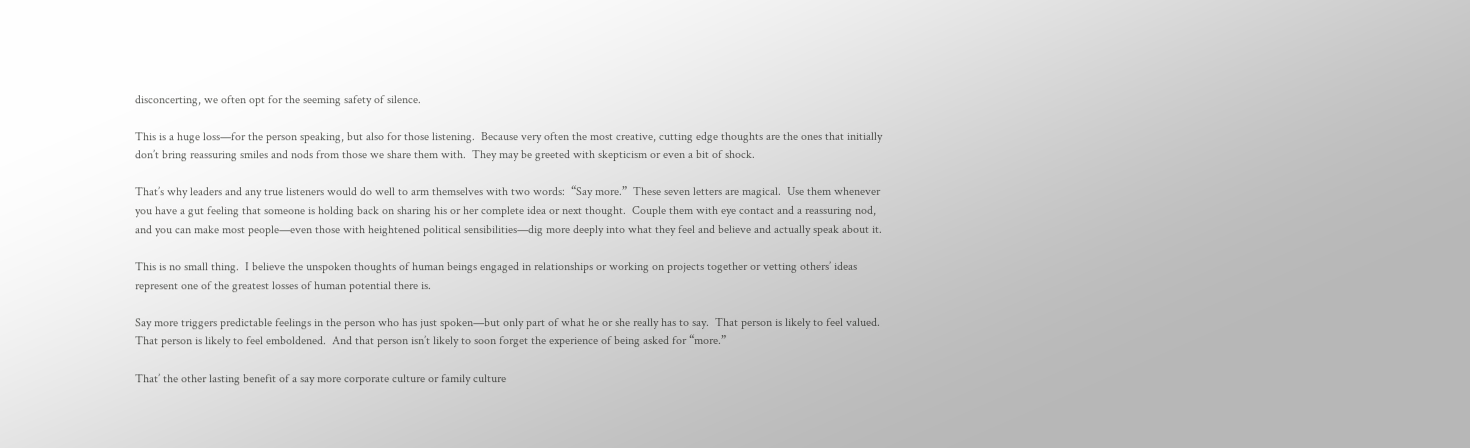disconcerting, we often opt for the seeming safety of silence.

This is a huge loss—for the person speaking, but also for those listening.  Because very often the most creative, cutting edge thoughts are the ones that initially don’t bring reassuring smiles and nods from those we share them with.  They may be greeted with skepticism or even a bit of shock.

That’s why leaders and any true listeners would do well to arm themselves with two words:  “Say more.”  These seven letters are magical.  Use them whenever you have a gut feeling that someone is holding back on sharing his or her complete idea or next thought.  Couple them with eye contact and a reassuring nod, and you can make most people—even those with heightened political sensibilities—dig more deeply into what they feel and believe and actually speak about it.

This is no small thing.  I believe the unspoken thoughts of human beings engaged in relationships or working on projects together or vetting others’ ideas represent one of the greatest losses of human potential there is.

Say more triggers predictable feelings in the person who has just spoken—but only part of what he or she really has to say.  That person is likely to feel valued.  That person is likely to feel emboldened.  And that person isn’t likely to soon forget the experience of being asked for “more.”

That’ the other lasting benefit of a say more corporate culture or family culture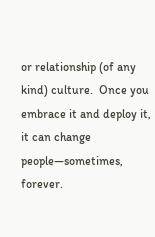or relationship (of any kind) culture.  Once you embrace it and deploy it, it can change people—sometimes, forever.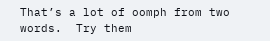That’s a lot of oomph from two words.  Try them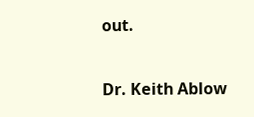out.

Dr. Keith Ablow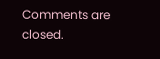Comments are closed.